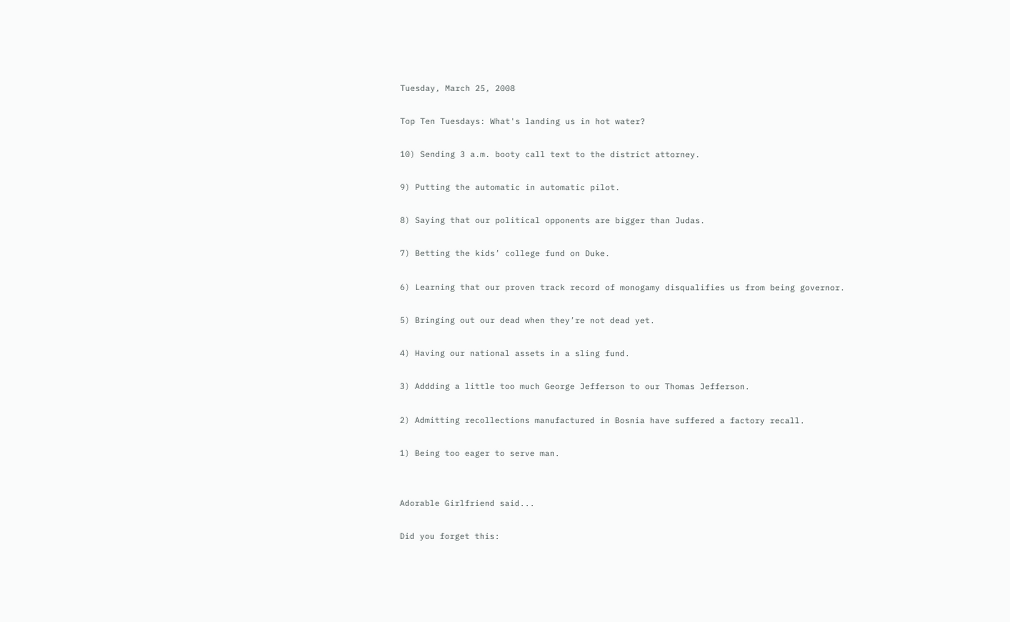Tuesday, March 25, 2008

Top Ten Tuesdays: What's landing us in hot water?

10) Sending 3 a.m. booty call text to the district attorney.

9) Putting the automatic in automatic pilot.

8) Saying that our political opponents are bigger than Judas.

7) Betting the kids’ college fund on Duke.

6) Learning that our proven track record of monogamy disqualifies us from being governor.

5) Bringing out our dead when they’re not dead yet.

4) Having our national assets in a sling fund.

3) Addding a little too much George Jefferson to our Thomas Jefferson.

2) Admitting recollections manufactured in Bosnia have suffered a factory recall.

1) Being too eager to serve man.


Adorable Girlfriend said...

Did you forget this: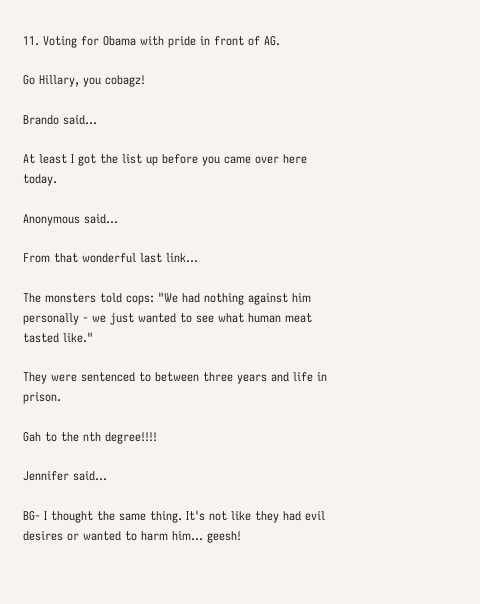11. Voting for Obama with pride in front of AG.

Go Hillary, you cobagz!

Brando said...

At least I got the list up before you came over here today.

Anonymous said...

From that wonderful last link...

The monsters told cops: "We had nothing against him personally - we just wanted to see what human meat tasted like."

They were sentenced to between three years and life in prison.

Gah to the nth degree!!!!

Jennifer said...

BG- I thought the same thing. It's not like they had evil desires or wanted to harm him... geesh!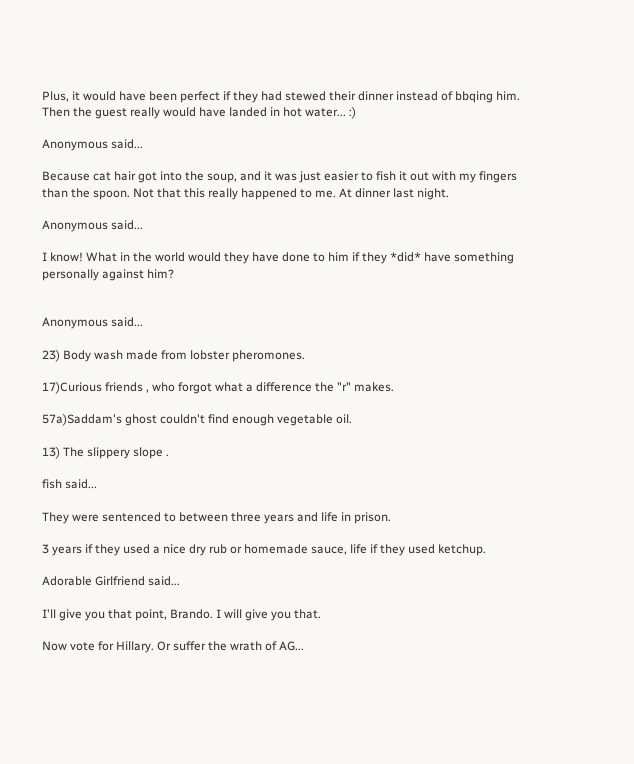Plus, it would have been perfect if they had stewed their dinner instead of bbqing him. Then the guest really would have landed in hot water... :)

Anonymous said...

Because cat hair got into the soup, and it was just easier to fish it out with my fingers than the spoon. Not that this really happened to me. At dinner last night.

Anonymous said...

I know! What in the world would they have done to him if they *did* have something personally against him?


Anonymous said...

23) Body wash made from lobster pheromones.

17)Curious friends , who forgot what a difference the "r" makes.

57a)Saddam's ghost couldn't find enough vegetable oil.

13) The slippery slope .

fish said...

They were sentenced to between three years and life in prison.

3 years if they used a nice dry rub or homemade sauce, life if they used ketchup.

Adorable Girlfriend said...

I'll give you that point, Brando. I will give you that.

Now vote for Hillary. Or suffer the wrath of AG...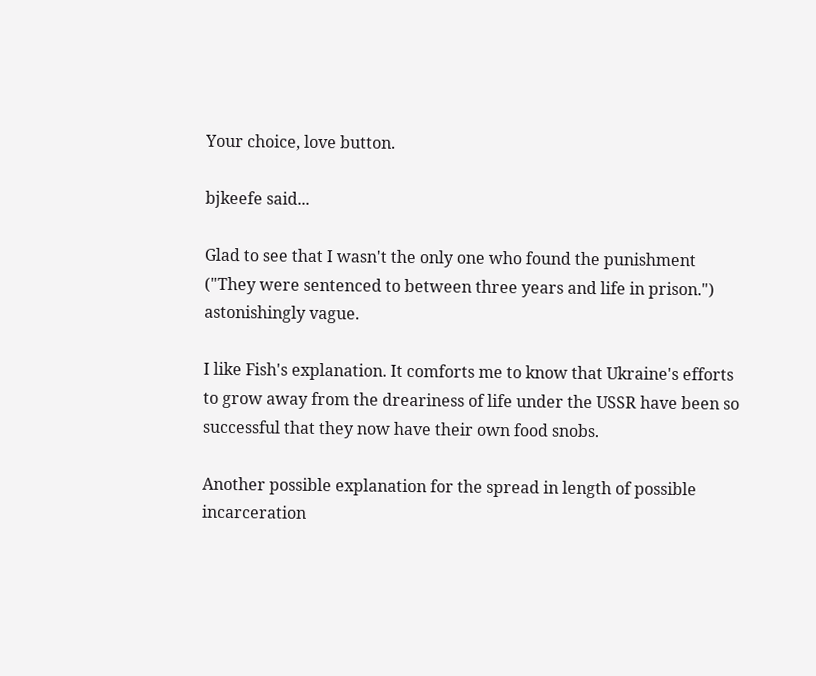Your choice, love button.

bjkeefe said...

Glad to see that I wasn't the only one who found the punishment ("They were sentenced to between three years and life in prison.") astonishingly vague.

I like Fish's explanation. It comforts me to know that Ukraine's efforts to grow away from the dreariness of life under the USSR have been so successful that they now have their own food snobs.

Another possible explanation for the spread in length of possible incarceration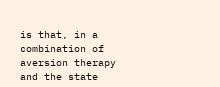is that, in a combination of aversion therapy and the state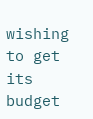wishing to get its budget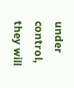under control, they will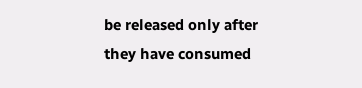be released only after they have consumed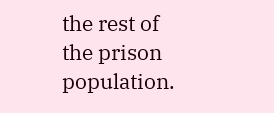the rest of the prison population.